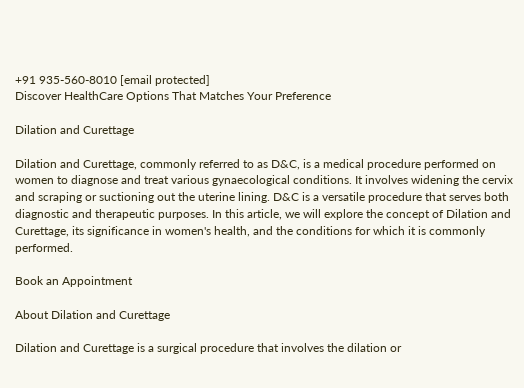+91 935-560-8010 [email protected]
Discover HealthCare Options That Matches Your Preference

Dilation and Curettage

Dilation and Curettage, commonly referred to as D&C, is a medical procedure performed on women to diagnose and treat various gynaecological conditions. It involves widening the cervix and scraping or suctioning out the uterine lining. D&C is a versatile procedure that serves both diagnostic and therapeutic purposes. In this article, we will explore the concept of Dilation and Curettage, its significance in women's health, and the conditions for which it is commonly performed.

Book an Appointment

About Dilation and Curettage

Dilation and Curettage is a surgical procedure that involves the dilation or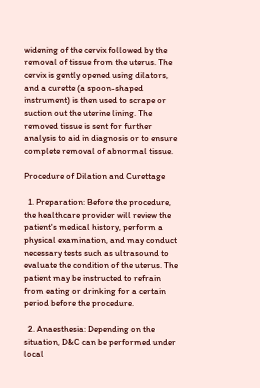widening of the cervix followed by the removal of tissue from the uterus. The cervix is gently opened using dilators, and a curette (a spoon-shaped instrument) is then used to scrape or suction out the uterine lining. The removed tissue is sent for further analysis to aid in diagnosis or to ensure complete removal of abnormal tissue.

Procedure of Dilation and Curettage

  1. Preparation: Before the procedure, the healthcare provider will review the patient's medical history, perform a physical examination, and may conduct necessary tests such as ultrasound to evaluate the condition of the uterus. The patient may be instructed to refrain from eating or drinking for a certain period before the procedure.

  2. Anaesthesia: Depending on the situation, D&C can be performed under local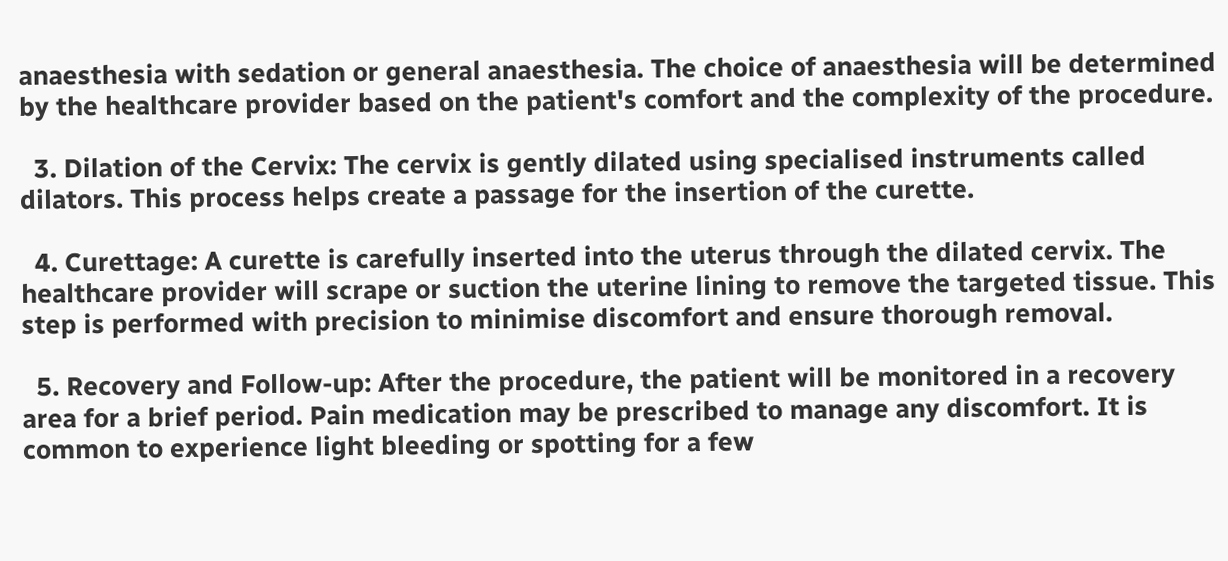anaesthesia with sedation or general anaesthesia. The choice of anaesthesia will be determined by the healthcare provider based on the patient's comfort and the complexity of the procedure.

  3. Dilation of the Cervix: The cervix is gently dilated using specialised instruments called dilators. This process helps create a passage for the insertion of the curette.

  4. Curettage: A curette is carefully inserted into the uterus through the dilated cervix. The healthcare provider will scrape or suction the uterine lining to remove the targeted tissue. This step is performed with precision to minimise discomfort and ensure thorough removal.

  5. Recovery and Follow-up: After the procedure, the patient will be monitored in a recovery area for a brief period. Pain medication may be prescribed to manage any discomfort. It is common to experience light bleeding or spotting for a few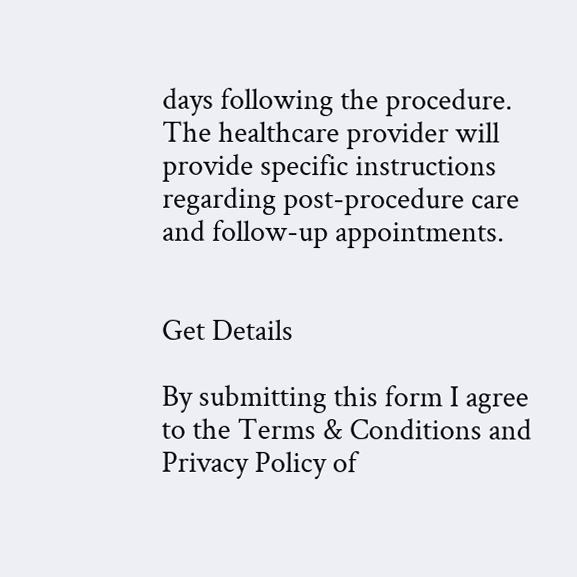days following the procedure. The healthcare provider will provide specific instructions regarding post-procedure care and follow-up appointments.


Get Details

By submitting this form I agree to the Terms & Conditions and Privacy Policy of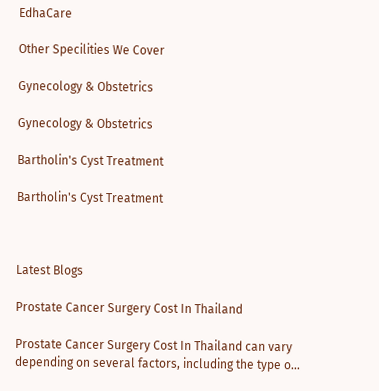EdhaCare

Other Specilities We Cover

Gynecology & Obstetrics

Gynecology & Obstetrics

Bartholin's Cyst Treatment

Bartholin's Cyst Treatment



Latest Blogs

Prostate Cancer Surgery Cost In Thailand

Prostate Cancer Surgery Cost In Thailand can vary depending on several factors, including the type o...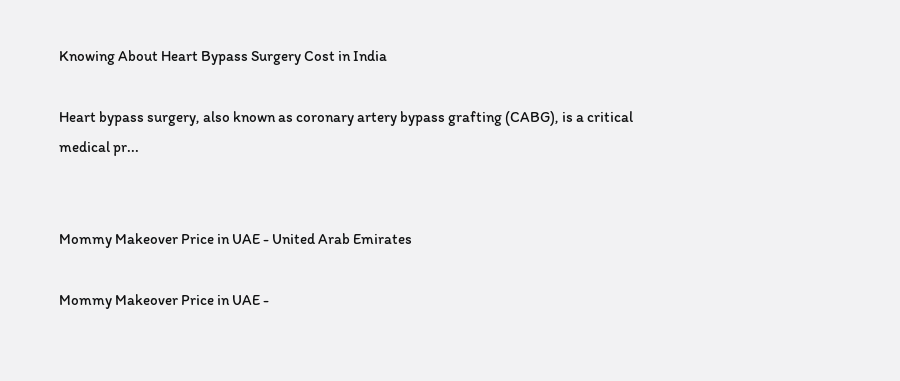Knowing About Heart Bypass Surgery Cost in India

Heart bypass surgery, also known as coronary artery bypass grafting (CABG), is a critical medical pr...


Mommy Makeover Price in UAE - United Arab Emirates

Mommy Makeover Price in UAE -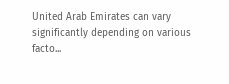United Arab Emirates can vary significantly depending on various facto...